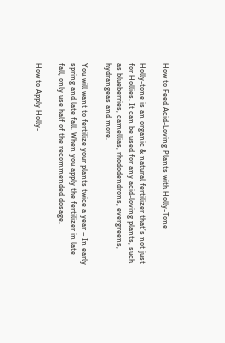How to Feed Acid-Loving Plants with Holly-Tone

Holly-tone is an organic & natural fertilizer that’s not just for Hollies. It can be used for any acid-loving plants, such as blueberries, camellias, rhododendrons, evergreens, hydrangeas and more.

You will want to fertilize your plants twice a year – In early spring and late fall. When you apply the fertilizer in late fall, only use half of the recommended dosage.

How to Apply Holly-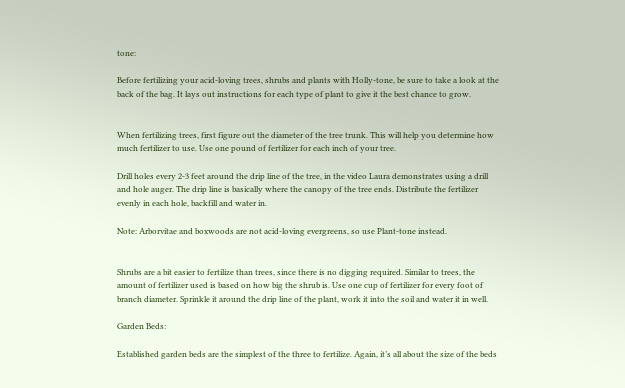tone:

Before fertilizing your acid-loving trees, shrubs and plants with Holly-tone, be sure to take a look at the back of the bag. It lays out instructions for each type of plant to give it the best chance to grow.


When fertilizing trees, first figure out the diameter of the tree trunk. This will help you determine how much fertilizer to use. Use one pound of fertilizer for each inch of your tree.

Drill holes every 2-3 feet around the drip line of the tree, in the video Laura demonstrates using a drill and hole auger. The drip line is basically where the canopy of the tree ends. Distribute the fertilizer evenly in each hole, backfill and water in.

Note: Arborvitae and boxwoods are not acid-loving evergreens, so use Plant-tone instead.


Shrubs are a bit easier to fertilize than trees, since there is no digging required. Similar to trees, the amount of fertilizer used is based on how big the shrub is. Use one cup of fertilizer for every foot of branch diameter. Sprinkle it around the drip line of the plant, work it into the soil and water it in well.

Garden Beds:

Established garden beds are the simplest of the three to fertilize. Again, it’s all about the size of the beds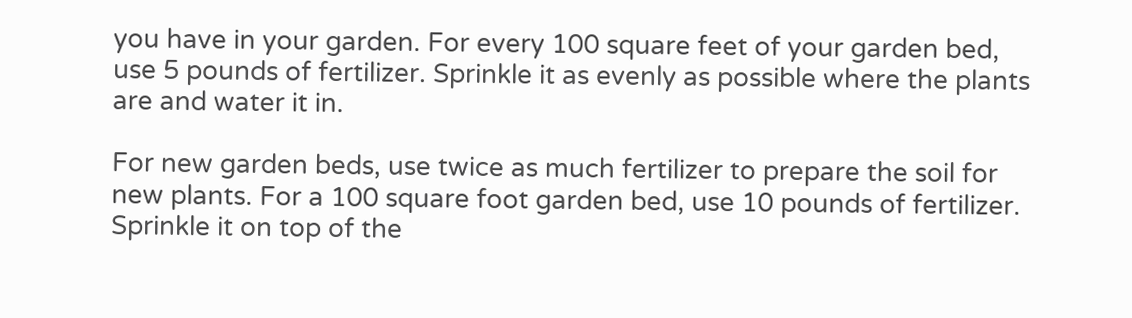you have in your garden. For every 100 square feet of your garden bed, use 5 pounds of fertilizer. Sprinkle it as evenly as possible where the plants are and water it in.

For new garden beds, use twice as much fertilizer to prepare the soil for new plants. For a 100 square foot garden bed, use 10 pounds of fertilizer. Sprinkle it on top of the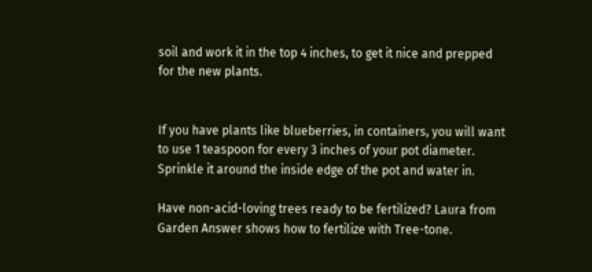soil and work it in the top 4 inches, to get it nice and prepped for the new plants.


If you have plants like blueberries, in containers, you will want to use 1 teaspoon for every 3 inches of your pot diameter. Sprinkle it around the inside edge of the pot and water in.

Have non-acid-loving trees ready to be fertilized? Laura from Garden Answer shows how to fertilize with Tree-tone.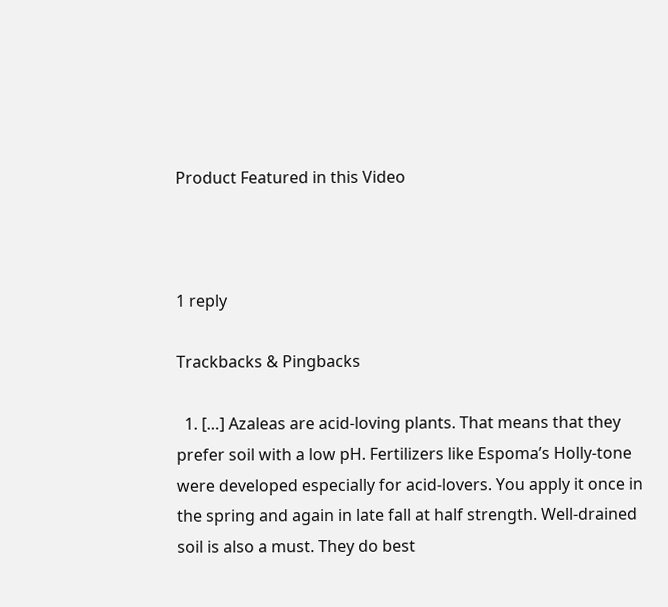Product Featured in this Video



1 reply

Trackbacks & Pingbacks

  1. […] Azaleas are acid-loving plants. That means that they prefer soil with a low pH. Fertilizers like Espoma’s Holly-tone were developed especially for acid-lovers. You apply it once in the spring and again in late fall at half strength. Well-drained soil is also a must. They do best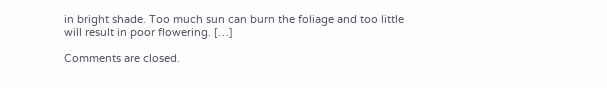in bright shade. Too much sun can burn the foliage and too little will result in poor flowering. […]

Comments are closed.